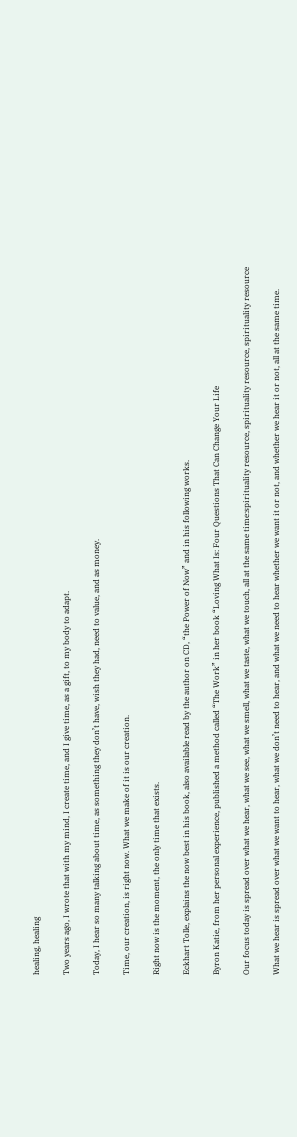healing, healing

Two years ago, I wrote that with my mind, I create time, and I give time, as a gift, to my body to adapt.

Today, I hear so many talking about time, as something they don’t have, wish they had, need to value, and as money.

Time, our creation, is right now. What we make of it is our creation.

Right now is the moment, the only time that exists.

Eckhart Tolle, explains the now best in his book, also available read by the author on CD, “the Power of Now” and in his following works.

Byron Katie, from her personal experience, published a method called “The Work” in her book “Loving What Is: Four Questions That Can Change Your Life

Our focus today is spread over what we hear, what we see, what we smell, what we taste, what we touch, all at the same time:spirituality resource, spirituality resource, spirituality resource

What we hear is spread over what we want to hear, what we don’t need to hear, and what we need to hear whether we want it or not, and whether we hear it or not, all at the same time.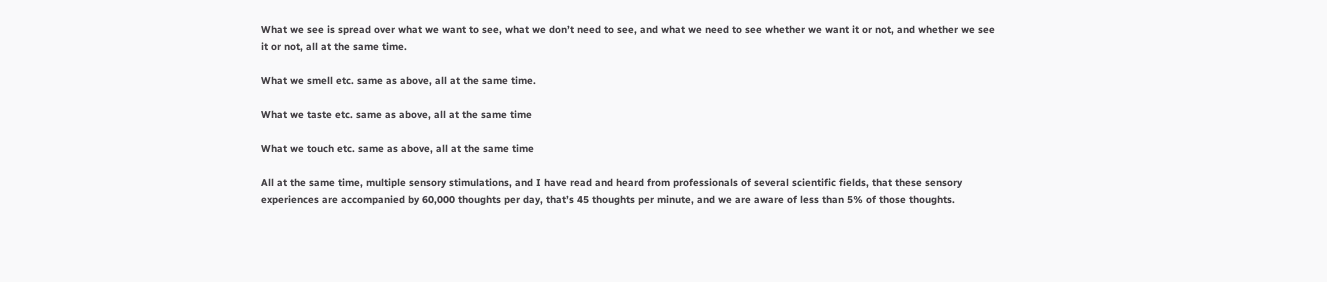What we see is spread over what we want to see, what we don’t need to see, and what we need to see whether we want it or not, and whether we see it or not, all at the same time.

What we smell etc. same as above, all at the same time.

What we taste etc. same as above, all at the same time

What we touch etc. same as above, all at the same time

All at the same time, multiple sensory stimulations, and I have read and heard from professionals of several scientific fields, that these sensory experiences are accompanied by 60,000 thoughts per day, that’s 45 thoughts per minute, and we are aware of less than 5% of those thoughts.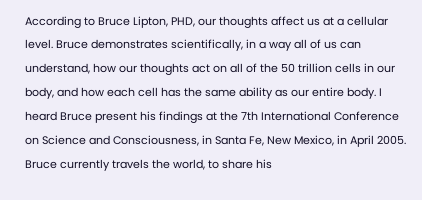According to Bruce Lipton, PHD, our thoughts affect us at a cellular level. Bruce demonstrates scientifically, in a way all of us can understand, how our thoughts act on all of the 50 trillion cells in our body, and how each cell has the same ability as our entire body. I heard Bruce present his findings at the 7th International Conference on Science and Consciousness, in Santa Fe, New Mexico, in April 2005. Bruce currently travels the world, to share his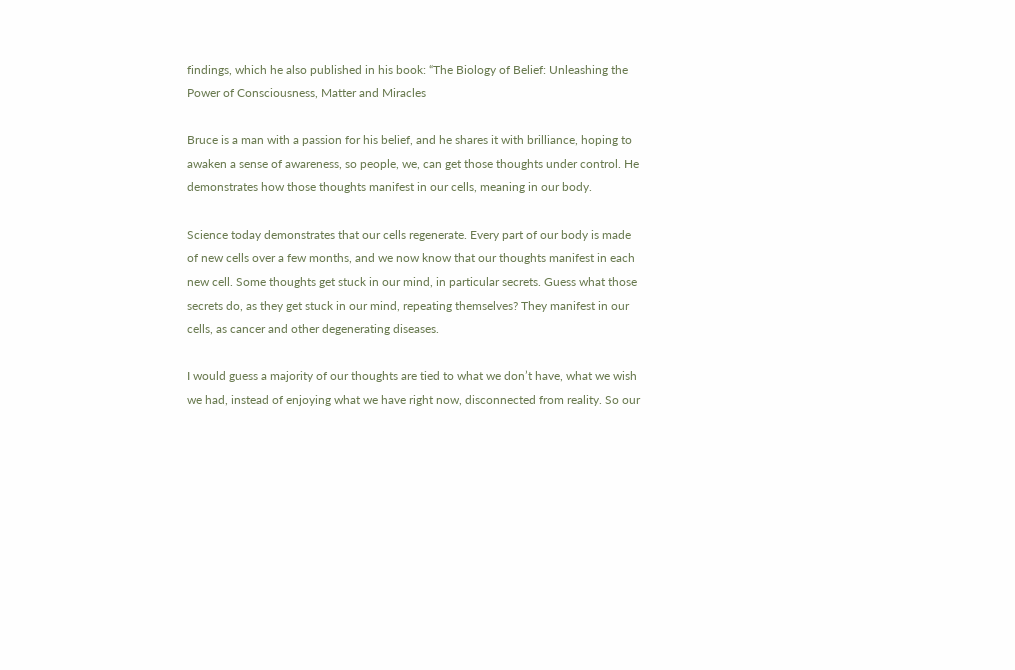findings, which he also published in his book: “The Biology of Belief: Unleashing the Power of Consciousness, Matter and Miracles

Bruce is a man with a passion for his belief, and he shares it with brilliance, hoping to awaken a sense of awareness, so people, we, can get those thoughts under control. He demonstrates how those thoughts manifest in our cells, meaning in our body.

Science today demonstrates that our cells regenerate. Every part of our body is made of new cells over a few months, and we now know that our thoughts manifest in each new cell. Some thoughts get stuck in our mind, in particular secrets. Guess what those secrets do, as they get stuck in our mind, repeating themselves? They manifest in our cells, as cancer and other degenerating diseases.

I would guess a majority of our thoughts are tied to what we don’t have, what we wish we had, instead of enjoying what we have right now, disconnected from reality. So our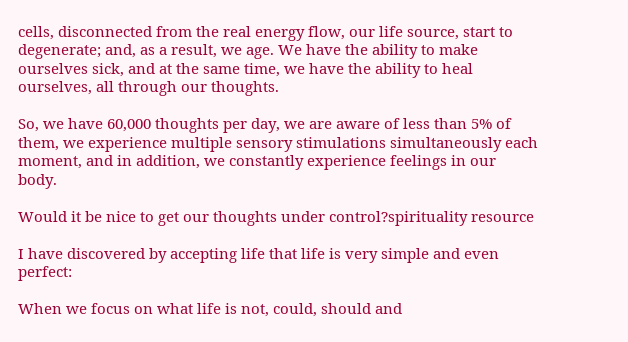cells, disconnected from the real energy flow, our life source, start to degenerate; and, as a result, we age. We have the ability to make ourselves sick, and at the same time, we have the ability to heal ourselves, all through our thoughts.

So, we have 60,000 thoughts per day, we are aware of less than 5% of them, we experience multiple sensory stimulations simultaneously each moment, and in addition, we constantly experience feelings in our body.

Would it be nice to get our thoughts under control?spirituality resource

I have discovered by accepting life that life is very simple and even perfect:

When we focus on what life is not, could, should and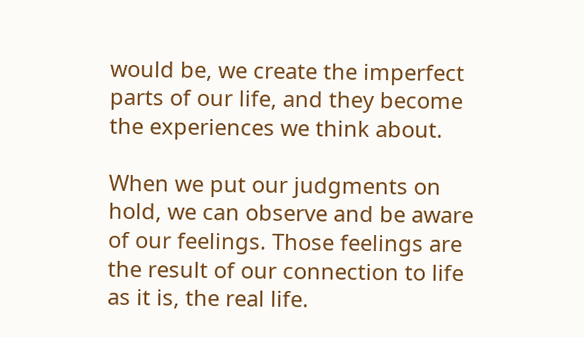would be, we create the imperfect parts of our life, and they become the experiences we think about.

When we put our judgments on hold, we can observe and be aware of our feelings. Those feelings are the result of our connection to life as it is, the real life.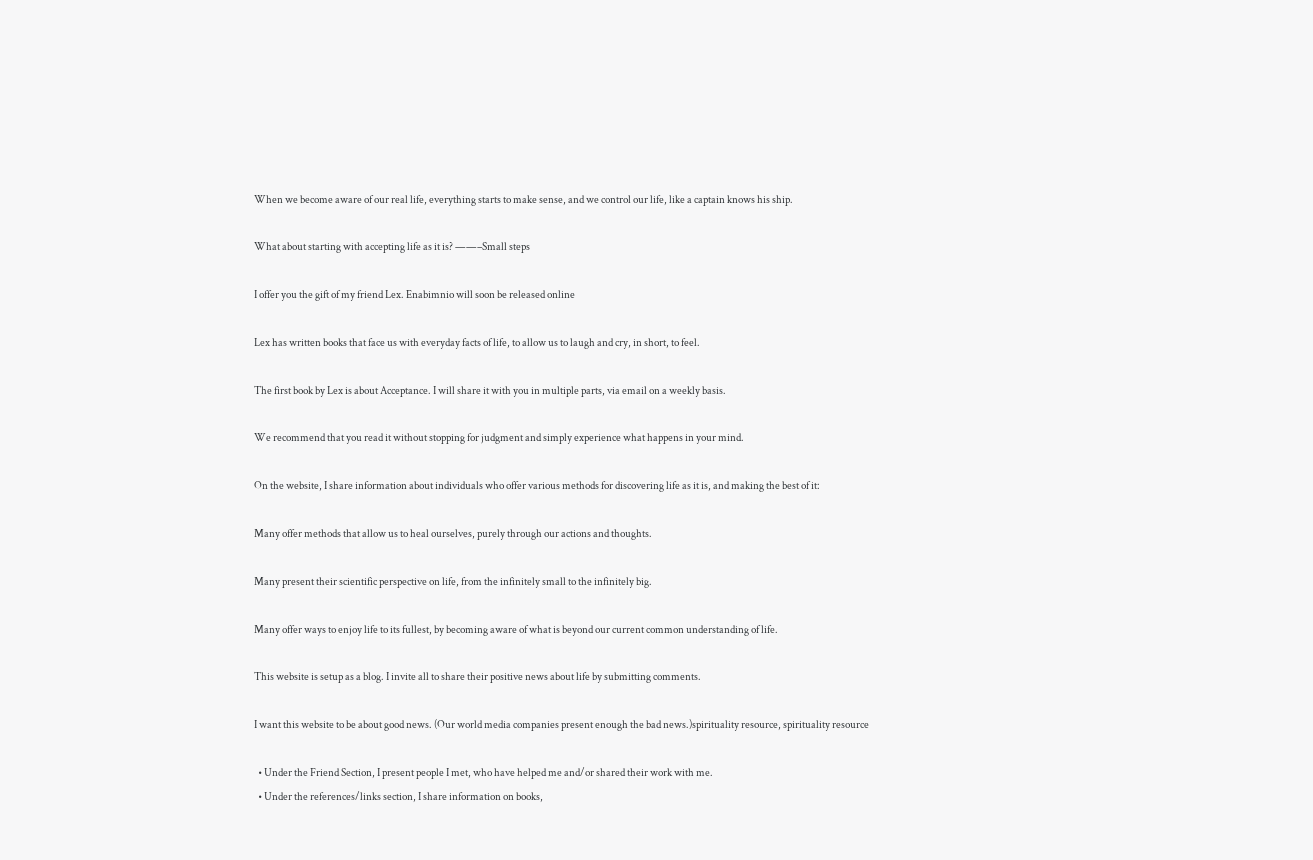When we become aware of our real life, everything starts to make sense, and we control our life, like a captain knows his ship.

What about starting with accepting life as it is? ——–Small steps

I offer you the gift of my friend Lex. Enabimnio will soon be released online

Lex has written books that face us with everyday facts of life, to allow us to laugh and cry, in short, to feel.

The first book by Lex is about Acceptance. I will share it with you in multiple parts, via email on a weekly basis.

We recommend that you read it without stopping for judgment and simply experience what happens in your mind.

On the website, I share information about individuals who offer various methods for discovering life as it is, and making the best of it:

Many offer methods that allow us to heal ourselves, purely through our actions and thoughts.

Many present their scientific perspective on life, from the infinitely small to the infinitely big.

Many offer ways to enjoy life to its fullest, by becoming aware of what is beyond our current common understanding of life.

This website is setup as a blog. I invite all to share their positive news about life by submitting comments.

I want this website to be about good news. (Our world media companies present enough the bad news.)spirituality resource, spirituality resource

  • Under the Friend Section, I present people I met, who have helped me and/or shared their work with me.
  • Under the references/links section, I share information on books,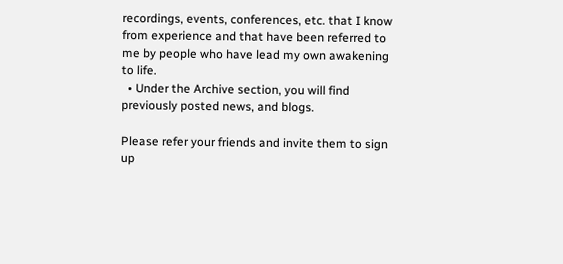recordings, events, conferences, etc. that I know from experience and that have been referred to me by people who have lead my own awakening to life.
  • Under the Archive section, you will find previously posted news, and blogs.

Please refer your friends and invite them to sign up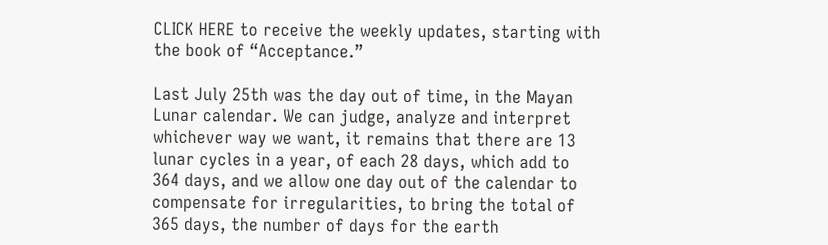CLICK HERE to receive the weekly updates, starting with the book of “Acceptance.”

Last July 25th was the day out of time, in the Mayan Lunar calendar. We can judge, analyze and interpret whichever way we want, it remains that there are 13 lunar cycles in a year, of each 28 days, which add to 364 days, and we allow one day out of the calendar to compensate for irregularities, to bring the total of 365 days, the number of days for the earth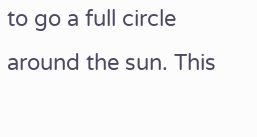to go a full circle around the sun. This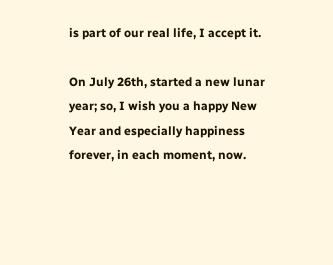is part of our real life, I accept it.

On July 26th, started a new lunar year; so, I wish you a happy New Year and especially happiness forever, in each moment, now.